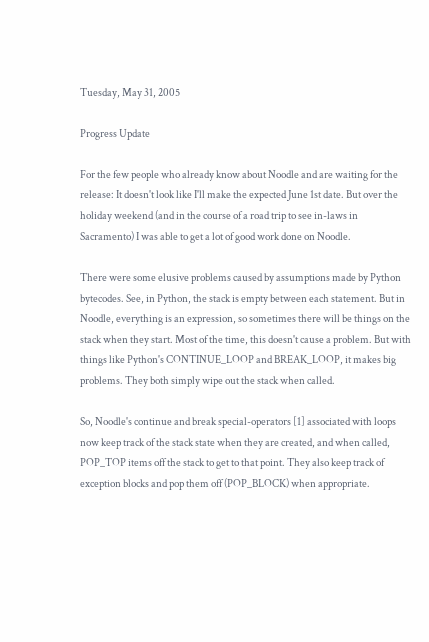Tuesday, May 31, 2005

Progress Update

For the few people who already know about Noodle and are waiting for the release: It doesn't look like I'll make the expected June 1st date. But over the holiday weekend (and in the course of a road trip to see in-laws in Sacramento) I was able to get a lot of good work done on Noodle.

There were some elusive problems caused by assumptions made by Python bytecodes. See, in Python, the stack is empty between each statement. But in Noodle, everything is an expression, so sometimes there will be things on the stack when they start. Most of the time, this doesn't cause a problem. But with things like Python's CONTINUE_LOOP and BREAK_LOOP, it makes big problems. They both simply wipe out the stack when called.

So, Noodle's continue and break special-operators [1] associated with loops now keep track of the stack state when they are created, and when called, POP_TOP items off the stack to get to that point. They also keep track of exception blocks and pop them off (POP_BLOCK) when appropriate.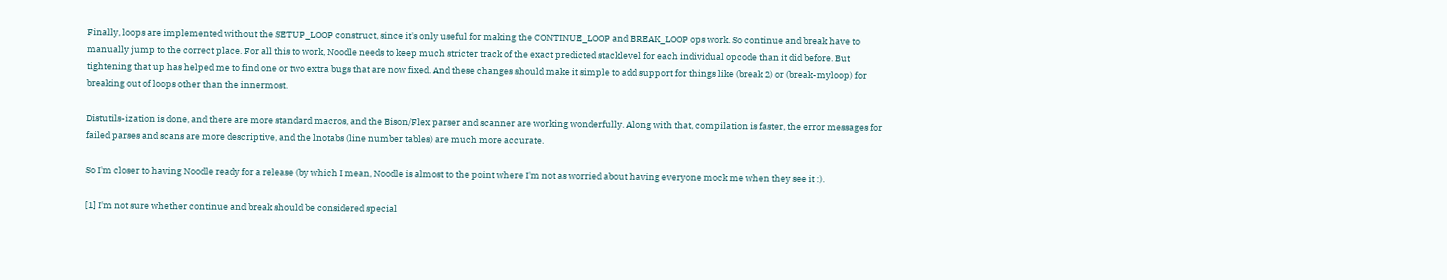Finally, loops are implemented without the SETUP_LOOP construct, since it's only useful for making the CONTINUE_LOOP and BREAK_LOOP ops work. So continue and break have to manually jump to the correct place. For all this to work, Noodle needs to keep much stricter track of the exact predicted stacklevel for each individual opcode than it did before. But tightening that up has helped me to find one or two extra bugs that are now fixed. And these changes should make it simple to add support for things like (break 2) or (break-myloop) for breaking out of loops other than the innermost.

Distutils-ization is done, and there are more standard macros, and the Bison/Flex parser and scanner are working wonderfully. Along with that, compilation is faster, the error messages for failed parses and scans are more descriptive, and the lnotabs (line number tables) are much more accurate.

So I'm closer to having Noodle ready for a release (by which I mean, Noodle is almost to the point where I'm not as worried about having everyone mock me when they see it :).

[1] I'm not sure whether continue and break should be considered special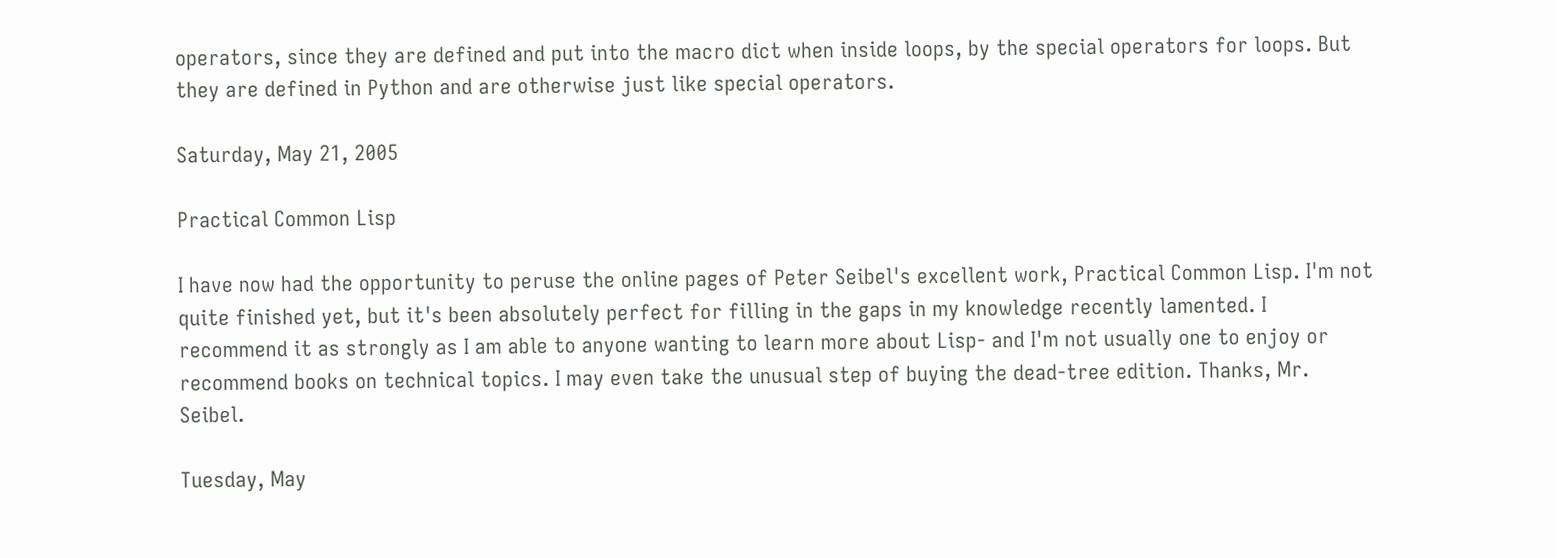operators, since they are defined and put into the macro dict when inside loops, by the special operators for loops. But they are defined in Python and are otherwise just like special operators.

Saturday, May 21, 2005

Practical Common Lisp

I have now had the opportunity to peruse the online pages of Peter Seibel's excellent work, Practical Common Lisp. I'm not quite finished yet, but it's been absolutely perfect for filling in the gaps in my knowledge recently lamented. I recommend it as strongly as I am able to anyone wanting to learn more about Lisp- and I'm not usually one to enjoy or recommend books on technical topics. I may even take the unusual step of buying the dead-tree edition. Thanks, Mr. Seibel.

Tuesday, May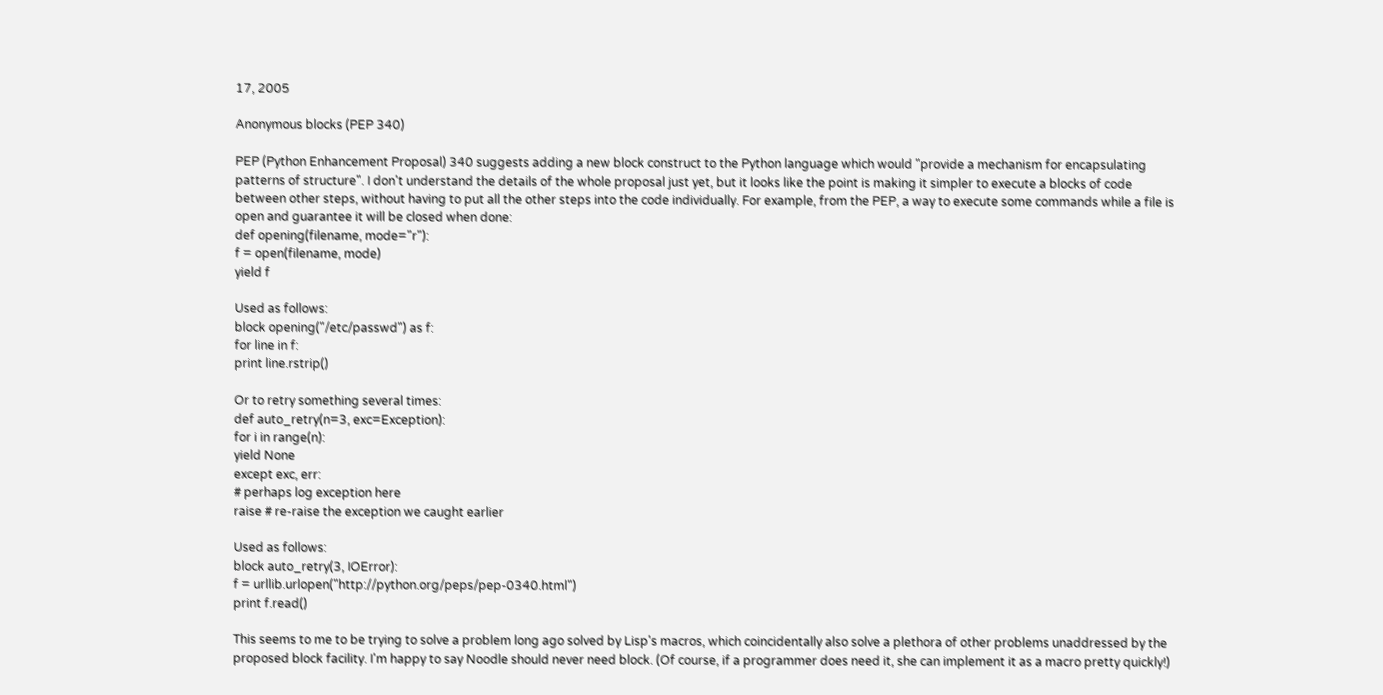17, 2005

Anonymous blocks (PEP 340)

PEP (Python Enhancement Proposal) 340 suggests adding a new block construct to the Python language which would "provide a mechanism for encapsulating patterns of structure". I don't understand the details of the whole proposal just yet, but it looks like the point is making it simpler to execute a blocks of code between other steps, without having to put all the other steps into the code individually. For example, from the PEP, a way to execute some commands while a file is open and guarantee it will be closed when done:
def opening(filename, mode="r"):
f = open(filename, mode)
yield f

Used as follows:
block opening("/etc/passwd") as f:
for line in f:
print line.rstrip()

Or to retry something several times:
def auto_retry(n=3, exc=Exception):
for i in range(n):
yield None
except exc, err:
# perhaps log exception here
raise # re-raise the exception we caught earlier

Used as follows:
block auto_retry(3, IOError):
f = urllib.urlopen("http://python.org/peps/pep-0340.html")
print f.read()

This seems to me to be trying to solve a problem long ago solved by Lisp's macros, which coincidentally also solve a plethora of other problems unaddressed by the proposed block facility. I'm happy to say Noodle should never need block. (Of course, if a programmer does need it, she can implement it as a macro pretty quickly!)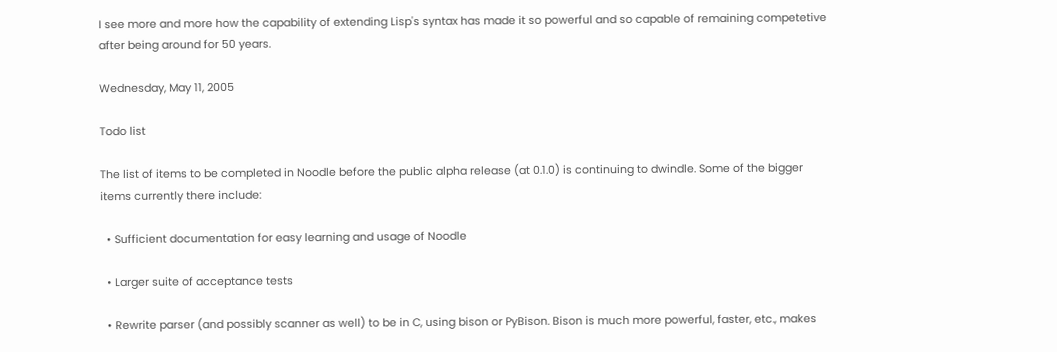I see more and more how the capability of extending Lisp's syntax has made it so powerful and so capable of remaining competetive after being around for 50 years.

Wednesday, May 11, 2005

Todo list

The list of items to be completed in Noodle before the public alpha release (at 0.1.0) is continuing to dwindle. Some of the bigger items currently there include:

  • Sufficient documentation for easy learning and usage of Noodle

  • Larger suite of acceptance tests

  • Rewrite parser (and possibly scanner as well) to be in C, using bison or PyBison. Bison is much more powerful, faster, etc., makes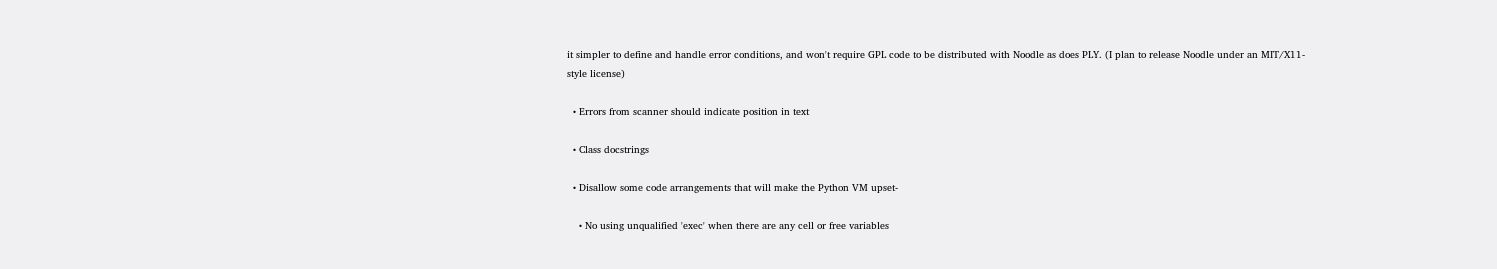it simpler to define and handle error conditions, and won't require GPL code to be distributed with Noodle as does PLY. (I plan to release Noodle under an MIT/X11-style license)

  • Errors from scanner should indicate position in text

  • Class docstrings

  • Disallow some code arrangements that will make the Python VM upset-

    • No using unqualified 'exec' when there are any cell or free variables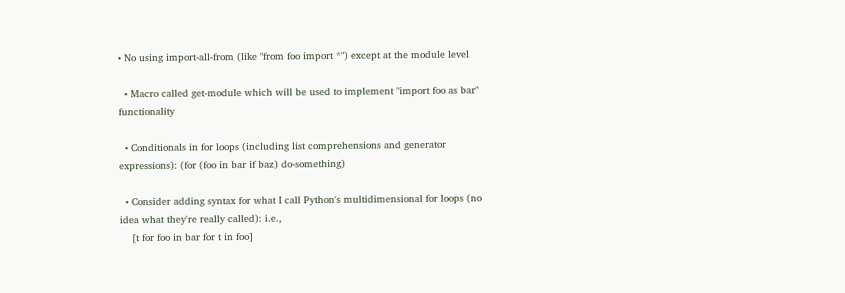• No using import-all-from (like "from foo import *") except at the module level

  • Macro called get-module which will be used to implement "import foo as bar" functionality

  • Conditionals in for loops (including list comprehensions and generator expressions): (for (foo in bar if baz) do-something)

  • Consider adding syntax for what I call Python's multidimensional for loops (no idea what they're really called): i.e.,
    [t for foo in bar for t in foo]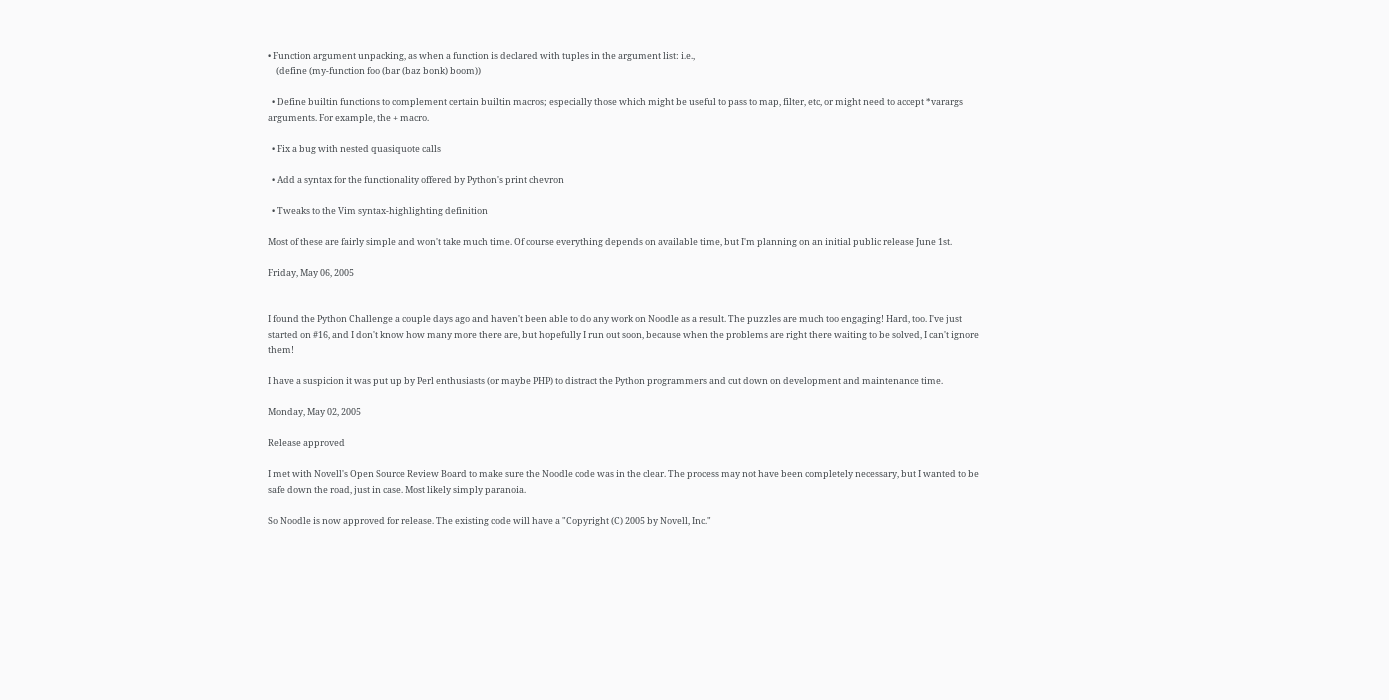• Function argument unpacking, as when a function is declared with tuples in the argument list: i.e.,
    (define (my-function foo (bar (baz bonk) boom))

  • Define builtin functions to complement certain builtin macros; especially those which might be useful to pass to map, filter, etc, or might need to accept *varargs arguments. For example, the + macro.

  • Fix a bug with nested quasiquote calls

  • Add a syntax for the functionality offered by Python's print chevron

  • Tweaks to the Vim syntax-highlighting definition

Most of these are fairly simple and won't take much time. Of course everything depends on available time, but I'm planning on an initial public release June 1st.

Friday, May 06, 2005


I found the Python Challenge a couple days ago and haven't been able to do any work on Noodle as a result. The puzzles are much too engaging! Hard, too. I've just started on #16, and I don't know how many more there are, but hopefully I run out soon, because when the problems are right there waiting to be solved, I can't ignore them!

I have a suspicion it was put up by Perl enthusiasts (or maybe PHP) to distract the Python programmers and cut down on development and maintenance time.

Monday, May 02, 2005

Release approved

I met with Novell's Open Source Review Board to make sure the Noodle code was in the clear. The process may not have been completely necessary, but I wanted to be safe down the road, just in case. Most likely simply paranoia.

So Noodle is now approved for release. The existing code will have a "Copyright (C) 2005 by Novell, Inc."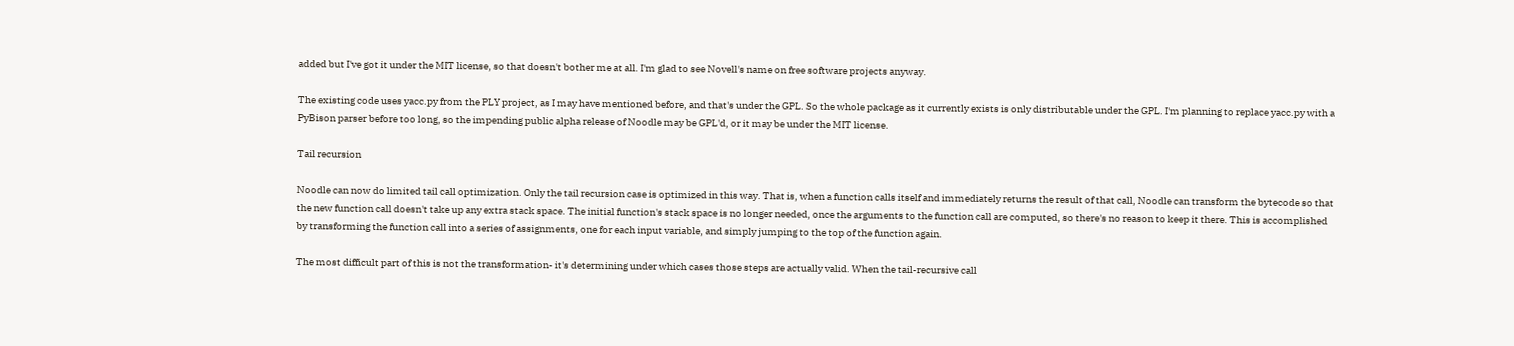added but I've got it under the MIT license, so that doesn't bother me at all. I'm glad to see Novell's name on free software projects anyway.

The existing code uses yacc.py from the PLY project, as I may have mentioned before, and that's under the GPL. So the whole package as it currently exists is only distributable under the GPL. I'm planning to replace yacc.py with a PyBison parser before too long, so the impending public alpha release of Noodle may be GPL'd, or it may be under the MIT license.

Tail recursion

Noodle can now do limited tail call optimization. Only the tail recursion case is optimized in this way. That is, when a function calls itself and immediately returns the result of that call, Noodle can transform the bytecode so that the new function call doesn't take up any extra stack space. The initial function's stack space is no longer needed, once the arguments to the function call are computed, so there's no reason to keep it there. This is accomplished by transforming the function call into a series of assignments, one for each input variable, and simply jumping to the top of the function again.

The most difficult part of this is not the transformation- it's determining under which cases those steps are actually valid. When the tail-recursive call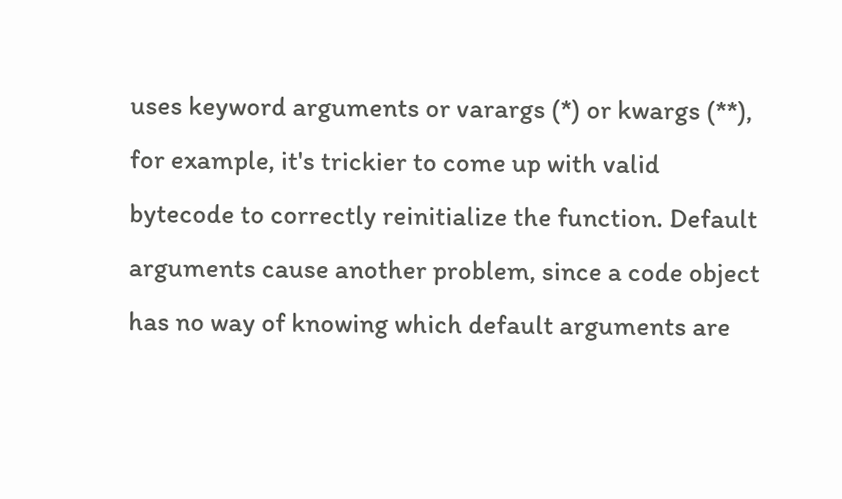uses keyword arguments or varargs (*) or kwargs (**), for example, it's trickier to come up with valid bytecode to correctly reinitialize the function. Default arguments cause another problem, since a code object has no way of knowing which default arguments are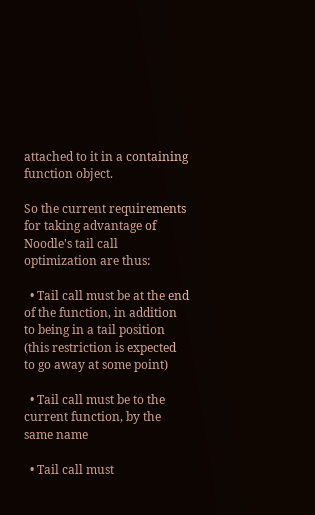attached to it in a containing function object.

So the current requirements for taking advantage of Noodle's tail call optimization are thus:

  • Tail call must be at the end of the function, in addition to being in a tail position (this restriction is expected to go away at some point)

  • Tail call must be to the current function, by the same name

  • Tail call must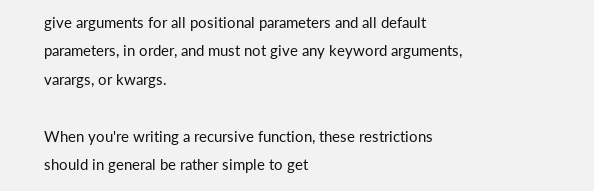give arguments for all positional parameters and all default parameters, in order, and must not give any keyword arguments, varargs, or kwargs.

When you're writing a recursive function, these restrictions should in general be rather simple to get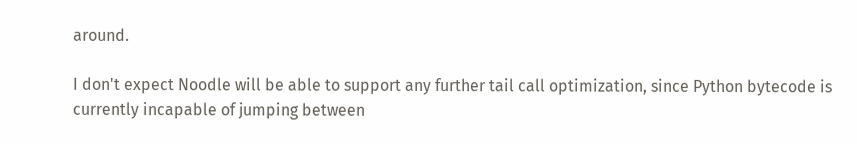around.

I don't expect Noodle will be able to support any further tail call optimization, since Python bytecode is currently incapable of jumping between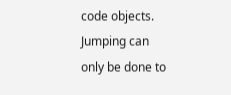code objects. Jumping can only be done to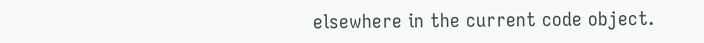elsewhere in the current code object.